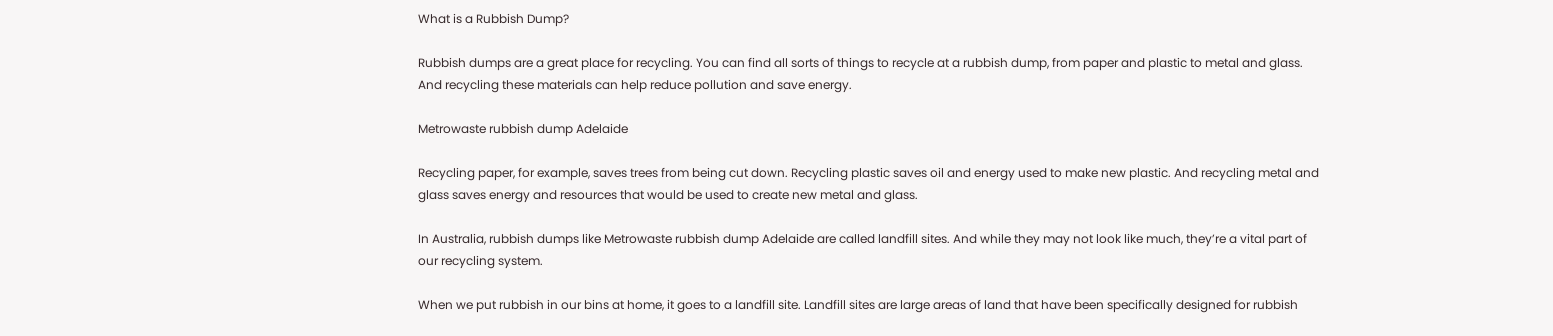What is a Rubbish Dump?

Rubbish dumps are a great place for recycling. You can find all sorts of things to recycle at a rubbish dump, from paper and plastic to metal and glass. And recycling these materials can help reduce pollution and save energy.

Metrowaste rubbish dump Adelaide

Recycling paper, for example, saves trees from being cut down. Recycling plastic saves oil and energy used to make new plastic. And recycling metal and glass saves energy and resources that would be used to create new metal and glass.

In Australia, rubbish dumps like Metrowaste rubbish dump Adelaide are called landfill sites. And while they may not look like much, they’re a vital part of our recycling system.

When we put rubbish in our bins at home, it goes to a landfill site. Landfill sites are large areas of land that have been specifically designed for rubbish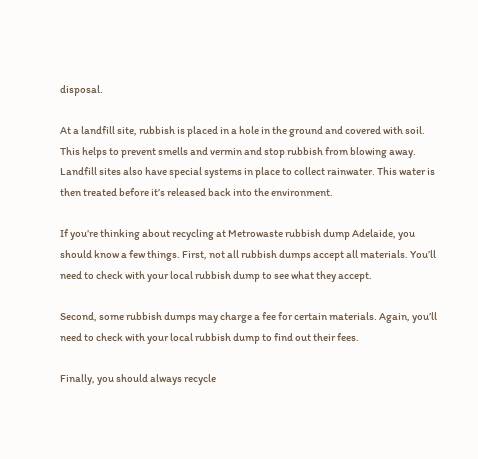disposal.

At a landfill site, rubbish is placed in a hole in the ground and covered with soil. This helps to prevent smells and vermin and stop rubbish from blowing away. Landfill sites also have special systems in place to collect rainwater. This water is then treated before it’s released back into the environment.

If you’re thinking about recycling at Metrowaste rubbish dump Adelaide, you should know a few things. First, not all rubbish dumps accept all materials. You’ll need to check with your local rubbish dump to see what they accept.

Second, some rubbish dumps may charge a fee for certain materials. Again, you’ll need to check with your local rubbish dump to find out their fees.

Finally, you should always recycle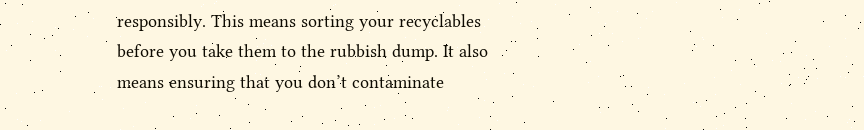responsibly. This means sorting your recyclables before you take them to the rubbish dump. It also means ensuring that you don’t contaminate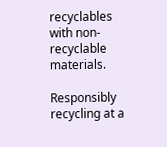recyclables with non-recyclable materials.

Responsibly recycling at a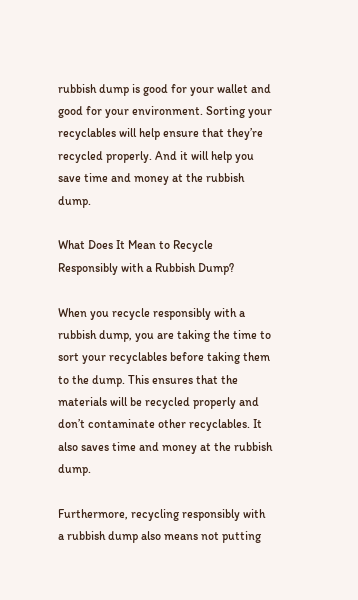rubbish dump is good for your wallet and good for your environment. Sorting your recyclables will help ensure that they’re recycled properly. And it will help you save time and money at the rubbish dump.

What Does It Mean to Recycle Responsibly with a Rubbish Dump?

When you recycle responsibly with a rubbish dump, you are taking the time to sort your recyclables before taking them to the dump. This ensures that the materials will be recycled properly and don’t contaminate other recyclables. It also saves time and money at the rubbish dump.

Furthermore, recycling responsibly with a rubbish dump also means not putting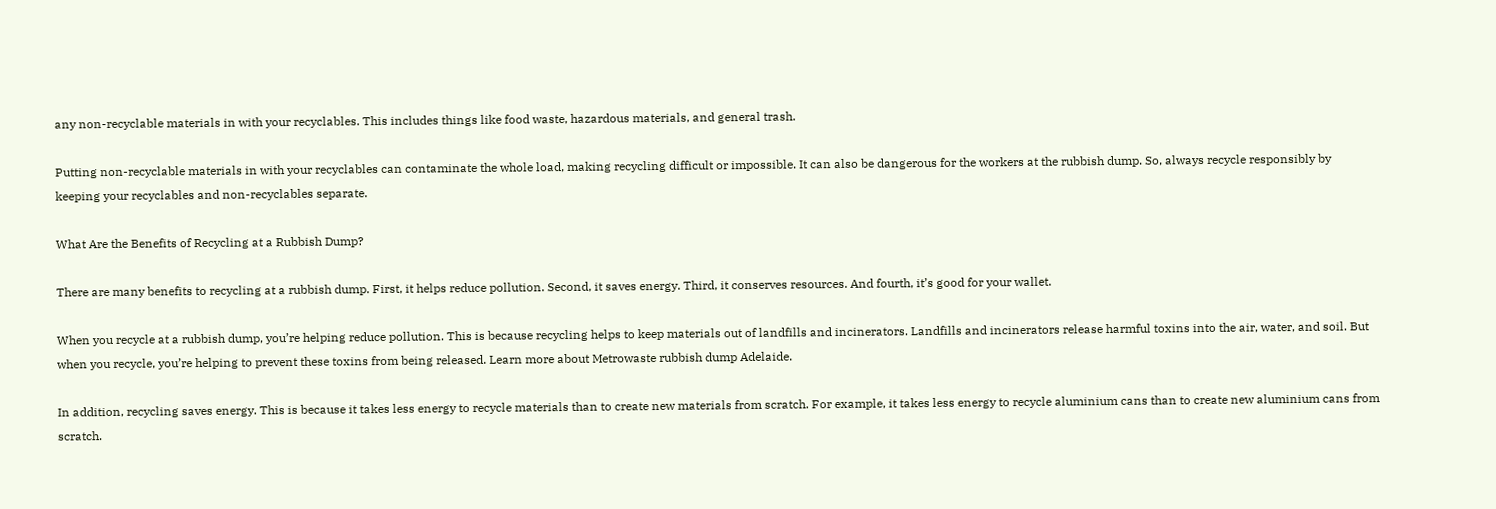any non-recyclable materials in with your recyclables. This includes things like food waste, hazardous materials, and general trash.

Putting non-recyclable materials in with your recyclables can contaminate the whole load, making recycling difficult or impossible. It can also be dangerous for the workers at the rubbish dump. So, always recycle responsibly by keeping your recyclables and non-recyclables separate.

What Are the Benefits of Recycling at a Rubbish Dump?

There are many benefits to recycling at a rubbish dump. First, it helps reduce pollution. Second, it saves energy. Third, it conserves resources. And fourth, it’s good for your wallet.

When you recycle at a rubbish dump, you’re helping reduce pollution. This is because recycling helps to keep materials out of landfills and incinerators. Landfills and incinerators release harmful toxins into the air, water, and soil. But when you recycle, you’re helping to prevent these toxins from being released. Learn more about Metrowaste rubbish dump Adelaide.

In addition, recycling saves energy. This is because it takes less energy to recycle materials than to create new materials from scratch. For example, it takes less energy to recycle aluminium cans than to create new aluminium cans from scratch.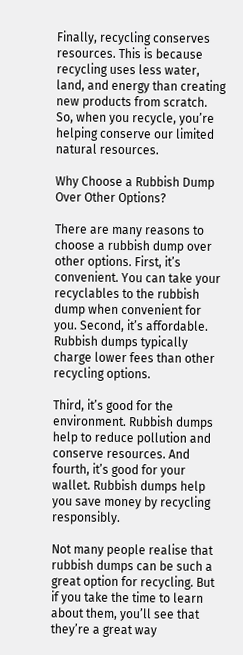Finally, recycling conserves resources. This is because recycling uses less water, land, and energy than creating new products from scratch. So, when you recycle, you’re helping conserve our limited natural resources.

Why Choose a Rubbish Dump Over Other Options?

There are many reasons to choose a rubbish dump over other options. First, it’s convenient. You can take your recyclables to the rubbish dump when convenient for you. Second, it’s affordable. Rubbish dumps typically charge lower fees than other recycling options.

Third, it’s good for the environment. Rubbish dumps help to reduce pollution and conserve resources. And fourth, it’s good for your wallet. Rubbish dumps help you save money by recycling responsibly.

Not many people realise that rubbish dumps can be such a great option for recycling. But if you take the time to learn about them, you’ll see that they’re a great way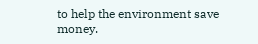to help the environment save money.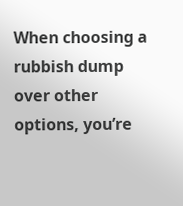When choosing a rubbish dump over other options, you’re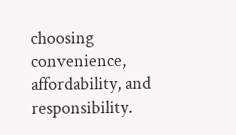choosing convenience, affordability, and responsibility.